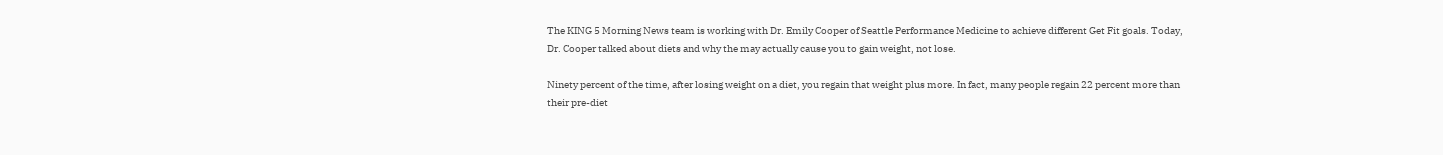The KING 5 Morning News team is working with Dr. Emily Cooper of Seattle Performance Medicine to achieve different Get Fit goals. Today, Dr. Cooper talked about diets and why the may actually cause you to gain weight, not lose.

Ninety percent of the time, after losing weight on a diet, you regain that weight plus more. In fact, many people regain 22 percent more than their pre-diet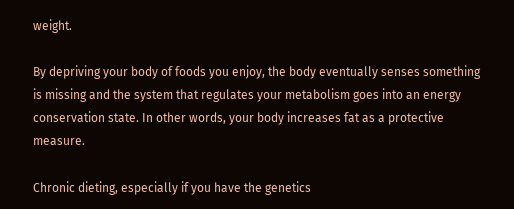weight.

By depriving your body of foods you enjoy, the body eventually senses something is missing and the system that regulates your metabolism goes into an energy conservation state. In other words, your body increases fat as a protective measure.

Chronic dieting, especially if you have the genetics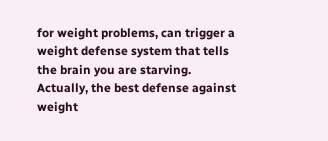for weight problems, can trigger a weight defense system that tells the brain you are starving. Actually, the best defense against weight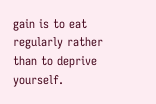gain is to eat regularly rather than to deprive yourself.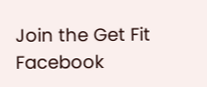Join the Get Fit Facebook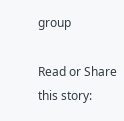group

Read or Share this story: